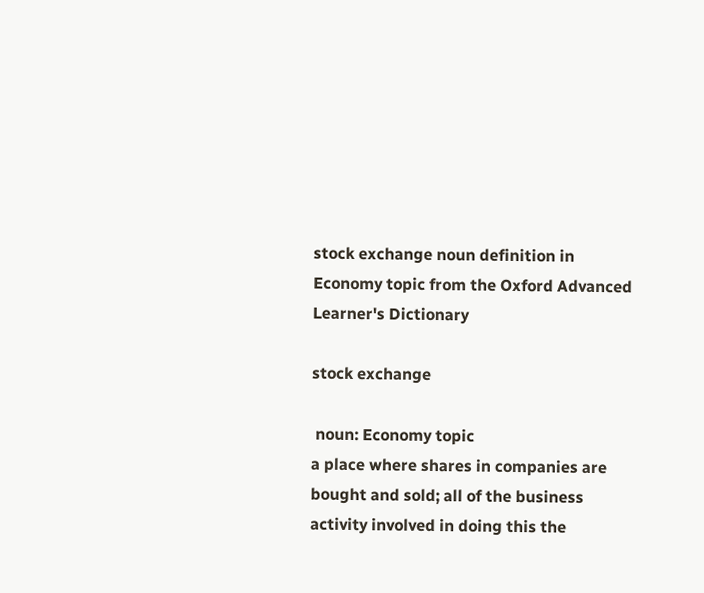stock exchange noun definition in Economy topic from the Oxford Advanced Learner's Dictionary

stock exchange

 noun: Economy topic
a place where shares in companies are bought and sold; all of the business activity involved in doing this the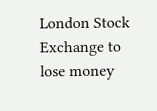London Stock Exchange to lose money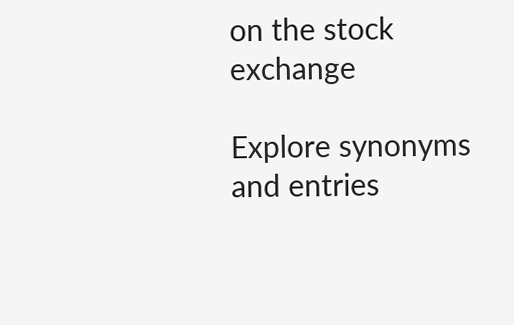on the stock exchange

Explore synonyms and entries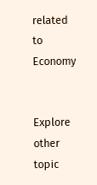related to Economy


Explore other topic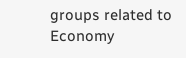groups related to Economy